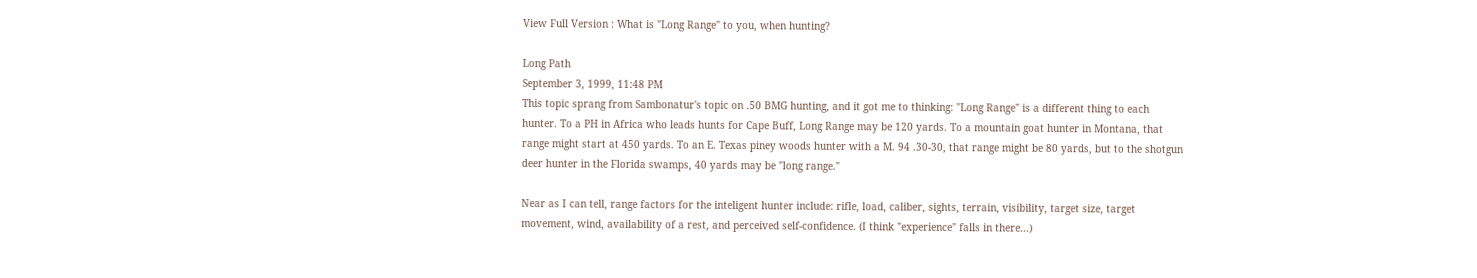View Full Version : What is "Long Range" to you, when hunting?

Long Path
September 3, 1999, 11:48 PM
This topic sprang from Sambonatur's topic on .50 BMG hunting, and it got me to thinking: "Long Range" is a different thing to each hunter. To a PH in Africa who leads hunts for Cape Buff, Long Range may be 120 yards. To a mountain goat hunter in Montana, that range might start at 450 yards. To an E. Texas piney woods hunter with a M. 94 .30-30, that range might be 80 yards, but to the shotgun deer hunter in the Florida swamps, 40 yards may be "long range."

Near as I can tell, range factors for the inteligent hunter include: rifle, load, caliber, sights, terrain, visibility, target size, target movement, wind, availability of a rest, and perceived self-confidence. (I think "experience" falls in there...)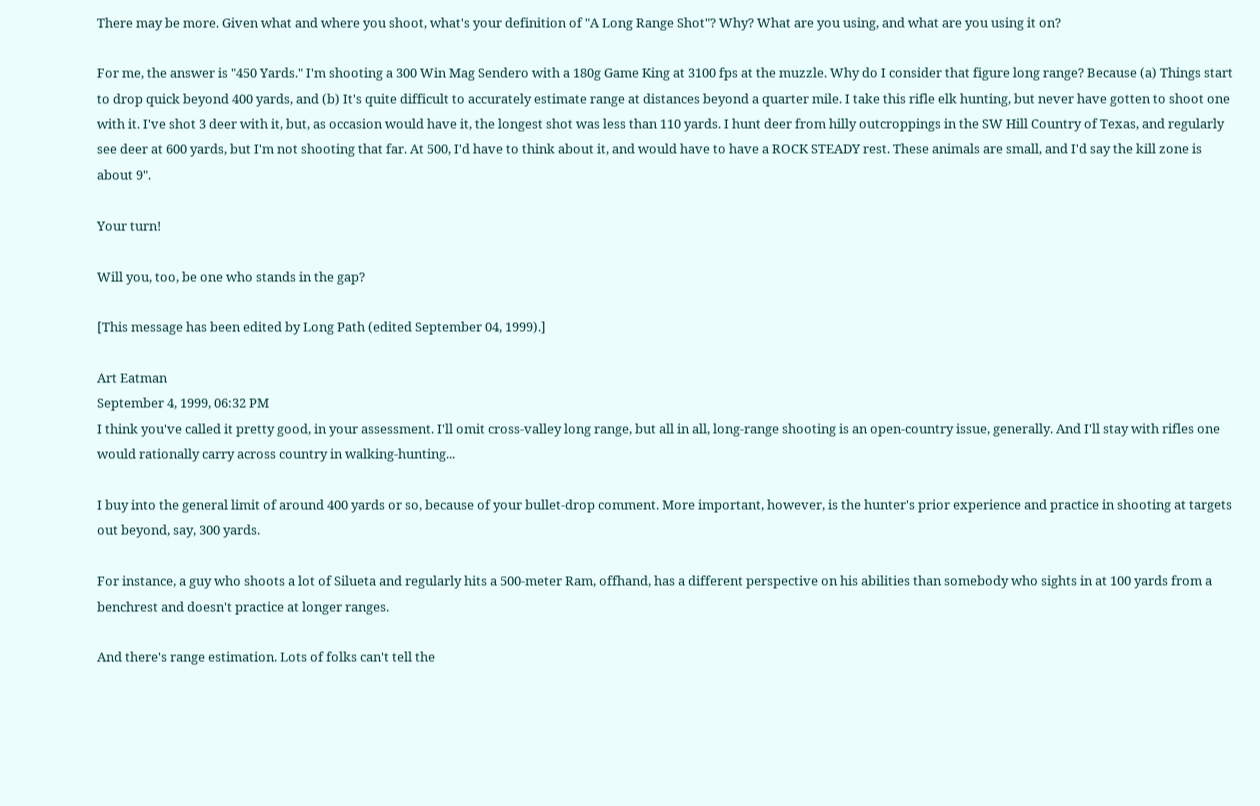There may be more. Given what and where you shoot, what's your definition of "A Long Range Shot"? Why? What are you using, and what are you using it on?

For me, the answer is "450 Yards." I'm shooting a 300 Win Mag Sendero with a 180g Game King at 3100 fps at the muzzle. Why do I consider that figure long range? Because (a) Things start to drop quick beyond 400 yards, and (b) It's quite difficult to accurately estimate range at distances beyond a quarter mile. I take this rifle elk hunting, but never have gotten to shoot one with it. I've shot 3 deer with it, but, as occasion would have it, the longest shot was less than 110 yards. I hunt deer from hilly outcroppings in the SW Hill Country of Texas, and regularly see deer at 600 yards, but I'm not shooting that far. At 500, I'd have to think about it, and would have to have a ROCK STEADY rest. These animals are small, and I'd say the kill zone is about 9".

Your turn!

Will you, too, be one who stands in the gap?

[This message has been edited by Long Path (edited September 04, 1999).]

Art Eatman
September 4, 1999, 06:32 PM
I think you've called it pretty good, in your assessment. I'll omit cross-valley long range, but all in all, long-range shooting is an open-country issue, generally. And I'll stay with rifles one would rationally carry across country in walking-hunting...

I buy into the general limit of around 400 yards or so, because of your bullet-drop comment. More important, however, is the hunter's prior experience and practice in shooting at targets out beyond, say, 300 yards.

For instance, a guy who shoots a lot of Silueta and regularly hits a 500-meter Ram, offhand, has a different perspective on his abilities than somebody who sights in at 100 yards from a benchrest and doesn't practice at longer ranges.

And there's range estimation. Lots of folks can't tell the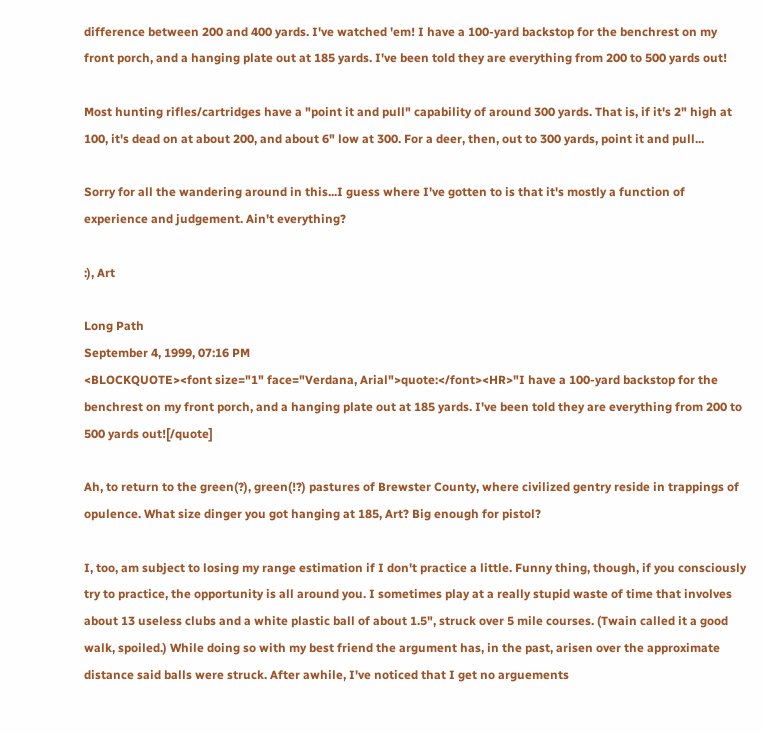difference between 200 and 400 yards. I've watched 'em! I have a 100-yard backstop for the benchrest on my front porch, and a hanging plate out at 185 yards. I've been told they are everything from 200 to 500 yards out!

Most hunting rifles/cartridges have a "point it and pull" capability of around 300 yards. That is, if it's 2" high at 100, it's dead on at about 200, and about 6" low at 300. For a deer, then, out to 300 yards, point it and pull...

Sorry for all the wandering around in this...I guess where I've gotten to is that it's mostly a function of experience and judgement. Ain't everything?

:), Art

Long Path
September 4, 1999, 07:16 PM
<BLOCKQUOTE><font size="1" face="Verdana, Arial">quote:</font><HR>"I have a 100-yard backstop for the benchrest on my front porch, and a hanging plate out at 185 yards. I've been told they are everything from 200 to 500 yards out![/quote]

Ah, to return to the green(?), green(!?) pastures of Brewster County, where civilized gentry reside in trappings of opulence. What size dinger you got hanging at 185, Art? Big enough for pistol?

I, too, am subject to losing my range estimation if I don't practice a little. Funny thing, though, if you consciously try to practice, the opportunity is all around you. I sometimes play at a really stupid waste of time that involves about 13 useless clubs and a white plastic ball of about 1.5", struck over 5 mile courses. (Twain called it a good walk, spoiled.) While doing so with my best friend the argument has, in the past, arisen over the approximate distance said balls were struck. After awhile, I've noticed that I get no arguements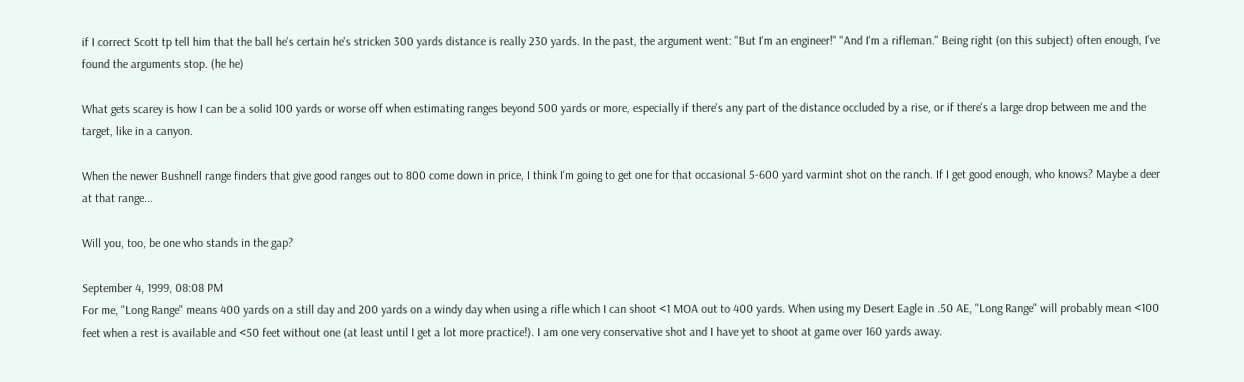if I correct Scott tp tell him that the ball he's certain he's stricken 300 yards distance is really 230 yards. In the past, the argument went: "But I'm an engineer!" "And I'm a rifleman." Being right (on this subject) often enough, I've found the arguments stop. (he he)

What gets scarey is how I can be a solid 100 yards or worse off when estimating ranges beyond 500 yards or more, especially if there's any part of the distance occluded by a rise, or if there's a large drop between me and the target, like in a canyon.

When the newer Bushnell range finders that give good ranges out to 800 come down in price, I think I'm going to get one for that occasional 5-600 yard varmint shot on the ranch. If I get good enough, who knows? Maybe a deer at that range...

Will you, too, be one who stands in the gap?

September 4, 1999, 08:08 PM
For me, "Long Range" means 400 yards on a still day and 200 yards on a windy day when using a rifle which I can shoot <1 MOA out to 400 yards. When using my Desert Eagle in .50 AE, "Long Range" will probably mean <100 feet when a rest is available and <50 feet without one (at least until I get a lot more practice!). I am one very conservative shot and I have yet to shoot at game over 160 yards away.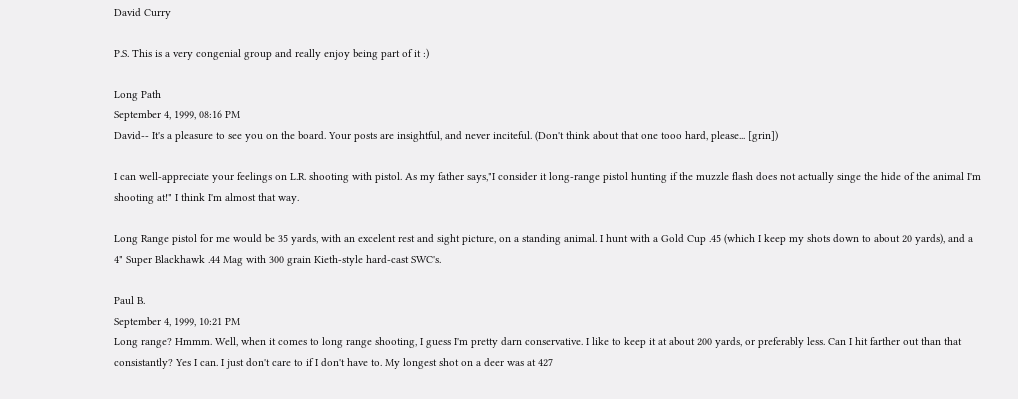David Curry

P.S. This is a very congenial group and really enjoy being part of it :)

Long Path
September 4, 1999, 08:16 PM
David-- It's a pleasure to see you on the board. Your posts are insightful, and never inciteful. (Don't think about that one tooo hard, please... [grin])

I can well-appreciate your feelings on L.R. shooting with pistol. As my father says,"I consider it long-range pistol hunting if the muzzle flash does not actually singe the hide of the animal I'm shooting at!" I think I'm almost that way.

Long Range pistol for me would be 35 yards, with an excelent rest and sight picture, on a standing animal. I hunt with a Gold Cup .45 (which I keep my shots down to about 20 yards), and a 4" Super Blackhawk .44 Mag with 300 grain Kieth-style hard-cast SWC's.

Paul B.
September 4, 1999, 10:21 PM
Long range? Hmmm. Well, when it comes to long range shooting, I guess I'm pretty darn conservative. I like to keep it at about 200 yards, or preferably less. Can I hit farther out than that consistantly? Yes I can. I just don't care to if I don't have to. My longest shot on a deer was at 427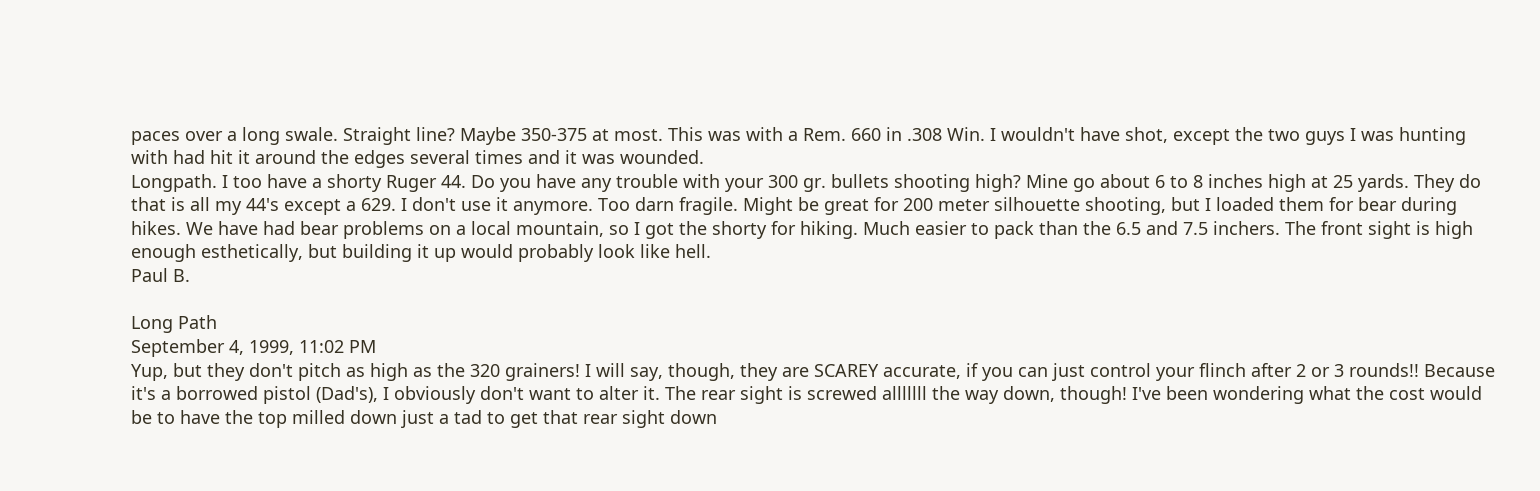paces over a long swale. Straight line? Maybe 350-375 at most. This was with a Rem. 660 in .308 Win. I wouldn't have shot, except the two guys I was hunting with had hit it around the edges several times and it was wounded.
Longpath. I too have a shorty Ruger 44. Do you have any trouble with your 300 gr. bullets shooting high? Mine go about 6 to 8 inches high at 25 yards. They do that is all my 44's except a 629. I don't use it anymore. Too darn fragile. Might be great for 200 meter silhouette shooting, but I loaded them for bear during hikes. We have had bear problems on a local mountain, so I got the shorty for hiking. Much easier to pack than the 6.5 and 7.5 inchers. The front sight is high enough esthetically, but building it up would probably look like hell.
Paul B.

Long Path
September 4, 1999, 11:02 PM
Yup, but they don't pitch as high as the 320 grainers! I will say, though, they are SCAREY accurate, if you can just control your flinch after 2 or 3 rounds!! Because it's a borrowed pistol (Dad's), I obviously don't want to alter it. The rear sight is screwed alllllll the way down, though! I've been wondering what the cost would be to have the top milled down just a tad to get that rear sight down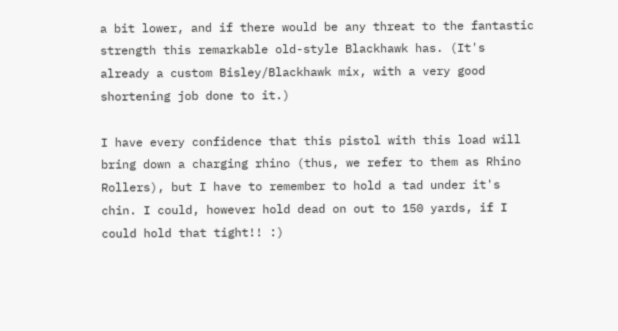a bit lower, and if there would be any threat to the fantastic strength this remarkable old-style Blackhawk has. (It's already a custom Bisley/Blackhawk mix, with a very good shortening job done to it.)

I have every confidence that this pistol with this load will bring down a charging rhino (thus, we refer to them as Rhino Rollers), but I have to remember to hold a tad under it's chin. I could, however hold dead on out to 150 yards, if I could hold that tight!! :)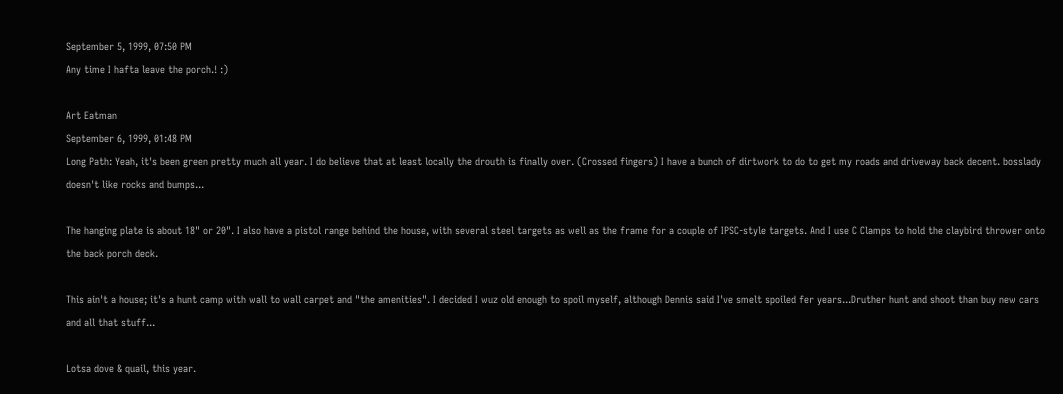September 5, 1999, 07:50 PM
Any time I hafta leave the porch.! :)

Art Eatman
September 6, 1999, 01:48 PM
Long Path: Yeah, it's been green pretty much all year. I do believe that at least locally the drouth is finally over. (Crossed fingers) I have a bunch of dirtwork to do to get my roads and driveway back decent. bosslady doesn't like rocks and bumps...

The hanging plate is about 18" or 20". I also have a pistol range behind the house, with several steel targets as well as the frame for a couple of IPSC-style targets. And I use C Clamps to hold the claybird thrower onto the back porch deck.

This ain't a house; it's a hunt camp with wall to wall carpet and "the amenities". I decided I wuz old enough to spoil myself, although Dennis said I've smelt spoiled fer years...Druther hunt and shoot than buy new cars and all that stuff...

Lotsa dove & quail, this year.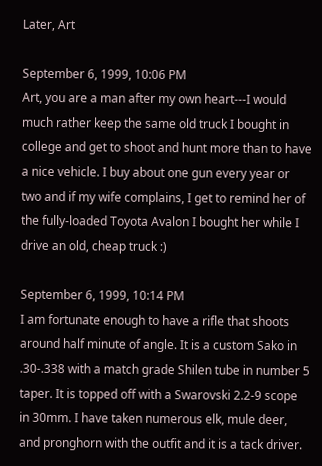Later, Art

September 6, 1999, 10:06 PM
Art, you are a man after my own heart---I would much rather keep the same old truck I bought in college and get to shoot and hunt more than to have a nice vehicle. I buy about one gun every year or two and if my wife complains, I get to remind her of the fully-loaded Toyota Avalon I bought her while I drive an old, cheap truck :)

September 6, 1999, 10:14 PM
I am fortunate enough to have a rifle that shoots around half minute of angle. It is a custom Sako in .30-.338 with a match grade Shilen tube in number 5 taper. It is topped off with a Swarovski 2.2-9 scope in 30mm. I have taken numerous elk, mule deer, and pronghorn with the outfit and it is a tack driver.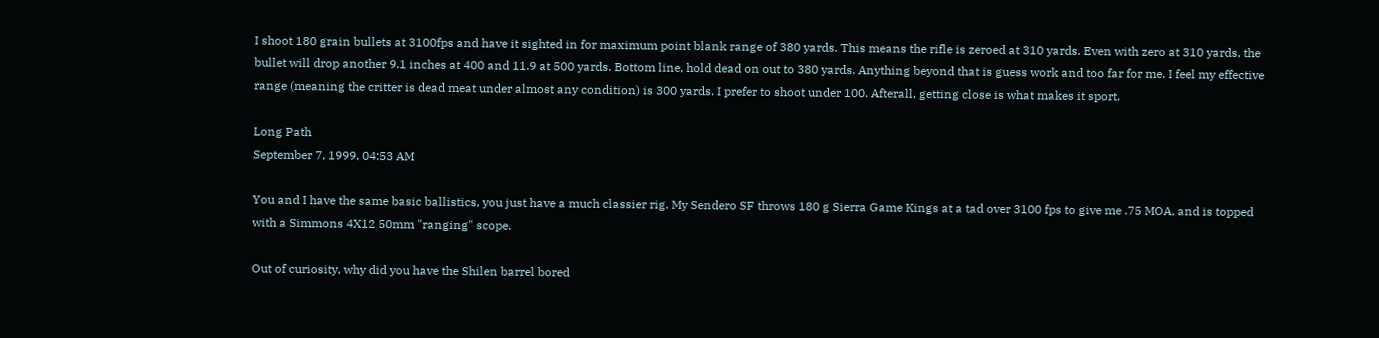I shoot 180 grain bullets at 3100fps and have it sighted in for maximum point blank range of 380 yards. This means the rifle is zeroed at 310 yards. Even with zero at 310 yards, the bullet will drop another 9.1 inches at 400 and 11.9 at 500 yards. Bottom line, hold dead on out to 380 yards. Anything beyond that is guess work and too far for me. I feel my effective range (meaning the critter is dead meat under almost any condition) is 300 yards. I prefer to shoot under 100. Afterall, getting close is what makes it sport.

Long Path
September 7, 1999, 04:53 AM

You and I have the same basic ballistics, you just have a much classier rig. My Sendero SF throws 180 g Sierra Game Kings at a tad over 3100 fps to give me .75 MOA, and is topped with a Simmons 4X12 50mm "ranging" scope.

Out of curiosity, why did you have the Shilen barrel bored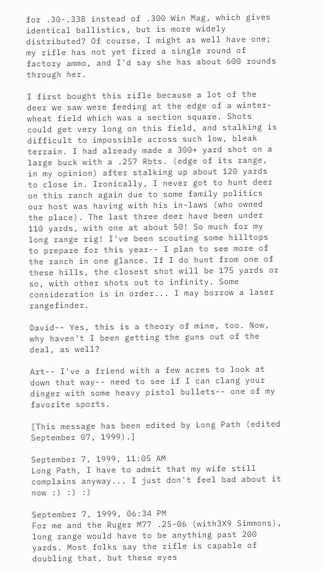for .30-.338 instead of .300 Win Mag, which gives identical ballistics, but is more widely distributed? Of course, I might as well have one; my rifle has not yet fired a single round of factory ammo, and I'd say she has about 600 rounds through her.

I first bought this rifle because a lot of the deer we saw were feeding at the edge of a winter-wheat field which was a section square. Shots could get very long on this field, and stalking is difficult to impossible across such low, bleak terrain. I had already made a 300+ yard shot on a large buck with a .257 Rbts. (edge of its range, in my opinion) after stalking up about 120 yards to close in. Ironically, I never got to hunt deer on this ranch again due to some family politics our host was having with his in-laws (who owned the place). The last three deer have been under 110 yards, with one at about 50! So much for my long range rig! I've been scouting some hilltops to prepare for this year-- I plan to see more of the ranch in one glance. If I do hunt from one of these hills, the closest shot will be 175 yards or so, with other shots out to infinity. Some consideration is in order... I may borrow a laser rangefinder.

David-- Yes, this is a theory of mine, too. Now, why haven't I been getting the guns out of the deal, as well?

Art-- I've a friend with a few acres to look at down that way-- need to see if I can clang your dinger with some heavy pistol bullets-- one of my favorite sports.

[This message has been edited by Long Path (edited September 07, 1999).]

September 7, 1999, 11:05 AM
Long Path, I have to admit that my wife still complains anyway... I just don't feel bad about it now :) :) :)

September 7, 1999, 06:34 PM
For me and the Ruger M77 .25-06 (with3X9 Simmons), long range would have to be anything past 200 yards. Most folks say the rifle is capable of doubling that, but these eyes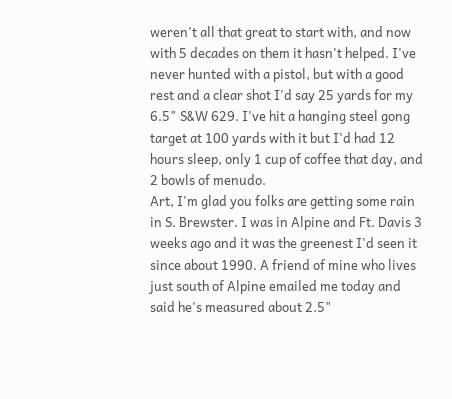weren't all that great to start with, and now with 5 decades on them it hasn't helped. I've never hunted with a pistol, but with a good rest and a clear shot I'd say 25 yards for my 6.5" S&W 629. I've hit a hanging steel gong target at 100 yards with it but I'd had 12 hours sleep, only 1 cup of coffee that day, and 2 bowls of menudo.
Art, I'm glad you folks are getting some rain in S. Brewster. I was in Alpine and Ft. Davis 3 weeks ago and it was the greenest I'd seen it since about 1990. A friend of mine who lives just south of Alpine emailed me today and said he's measured about 2.5"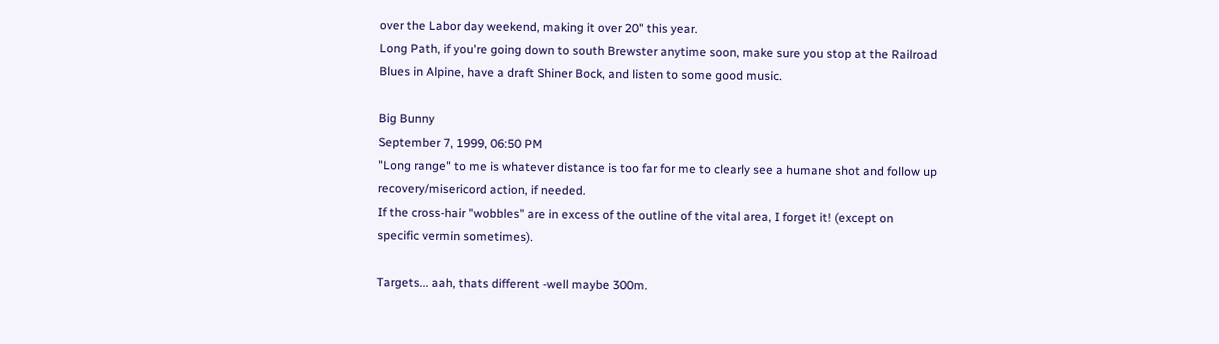over the Labor day weekend, making it over 20" this year.
Long Path, if you're going down to south Brewster anytime soon, make sure you stop at the Railroad Blues in Alpine, have a draft Shiner Bock, and listen to some good music.

Big Bunny
September 7, 1999, 06:50 PM
"Long range" to me is whatever distance is too far for me to clearly see a humane shot and follow up recovery/misericord action, if needed.
If the cross-hair "wobbles" are in excess of the outline of the vital area, I forget it! (except on specific vermin sometimes).

Targets... aah, thats different -well maybe 300m.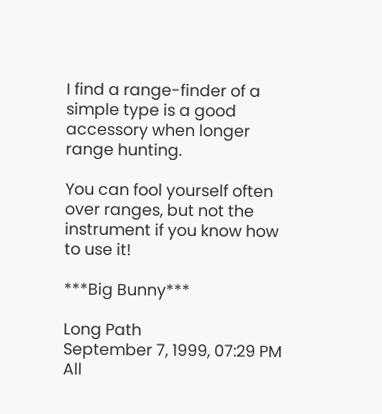I find a range-finder of a simple type is a good accessory when longer range hunting.

You can fool yourself often over ranges, but not the instrument if you know how to use it!

***Big Bunny***

Long Path
September 7, 1999, 07:29 PM
All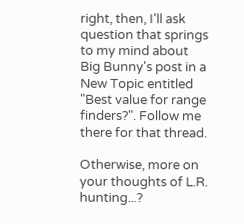right, then, I'll ask question that springs to my mind about Big Bunny's post in a New Topic entitled "Best value for range finders?". Follow me there for that thread.

Otherwise, more on your thoughts of L.R. hunting...?